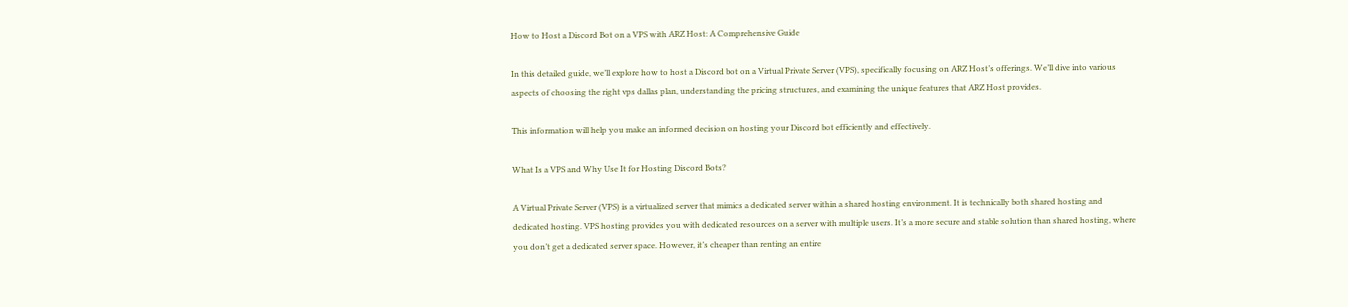How to Host a Discord Bot on a VPS with ARZ Host: A Comprehensive Guide

In this detailed guide, we’ll explore how to host a Discord bot on a Virtual Private Server (VPS), specifically focusing on ARZ Host’s offerings. We’ll dive into various aspects of choosing the right vps dallas plan, understanding the pricing structures, and examining the unique features that ARZ Host provides.

This information will help you make an informed decision on hosting your Discord bot efficiently and effectively.

What Is a VPS and Why Use It for Hosting Discord Bots?

A Virtual Private Server (VPS) is a virtualized server that mimics a dedicated server within a shared hosting environment. It is technically both shared hosting and dedicated hosting. VPS hosting provides you with dedicated resources on a server with multiple users. It’s a more secure and stable solution than shared hosting, where you don’t get a dedicated server space. However, it’s cheaper than renting an entire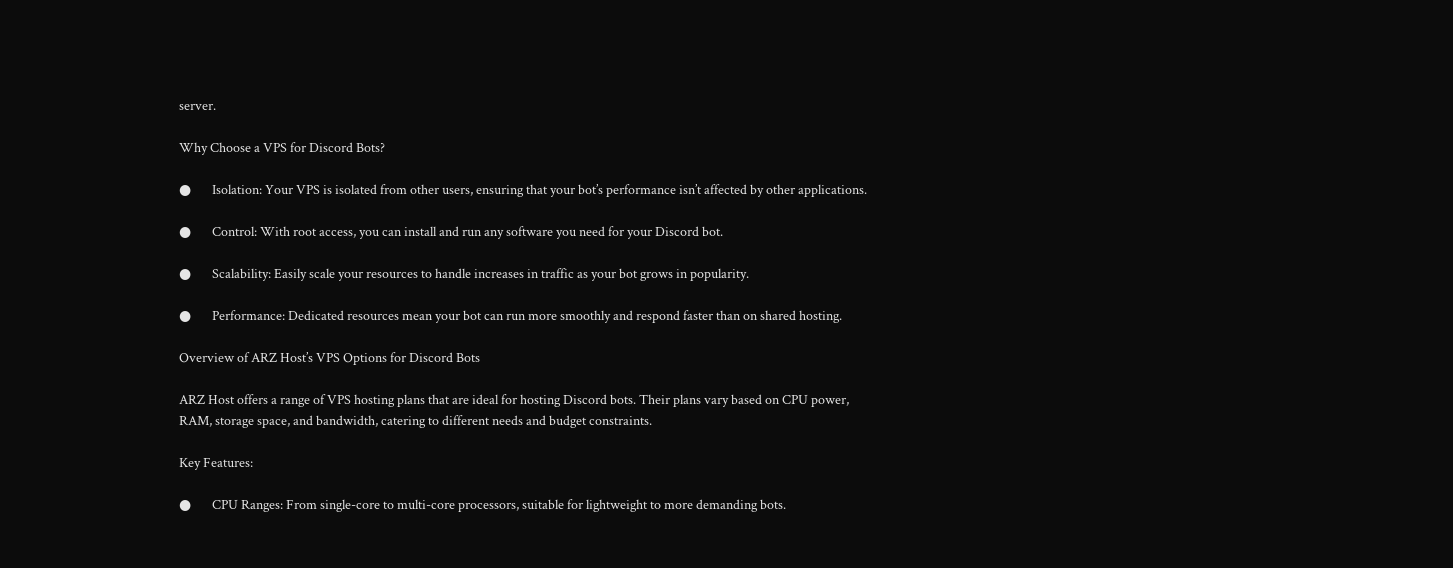server.

Why Choose a VPS for Discord Bots?

●       Isolation: Your VPS is isolated from other users, ensuring that your bot’s performance isn’t affected by other applications.

●       Control: With root access, you can install and run any software you need for your Discord bot.

●       Scalability: Easily scale your resources to handle increases in traffic as your bot grows in popularity.

●       Performance: Dedicated resources mean your bot can run more smoothly and respond faster than on shared hosting.

Overview of ARZ Host’s VPS Options for Discord Bots

ARZ Host offers a range of VPS hosting plans that are ideal for hosting Discord bots. Their plans vary based on CPU power, RAM, storage space, and bandwidth, catering to different needs and budget constraints.

Key Features:

●       CPU Ranges: From single-core to multi-core processors, suitable for lightweight to more demanding bots.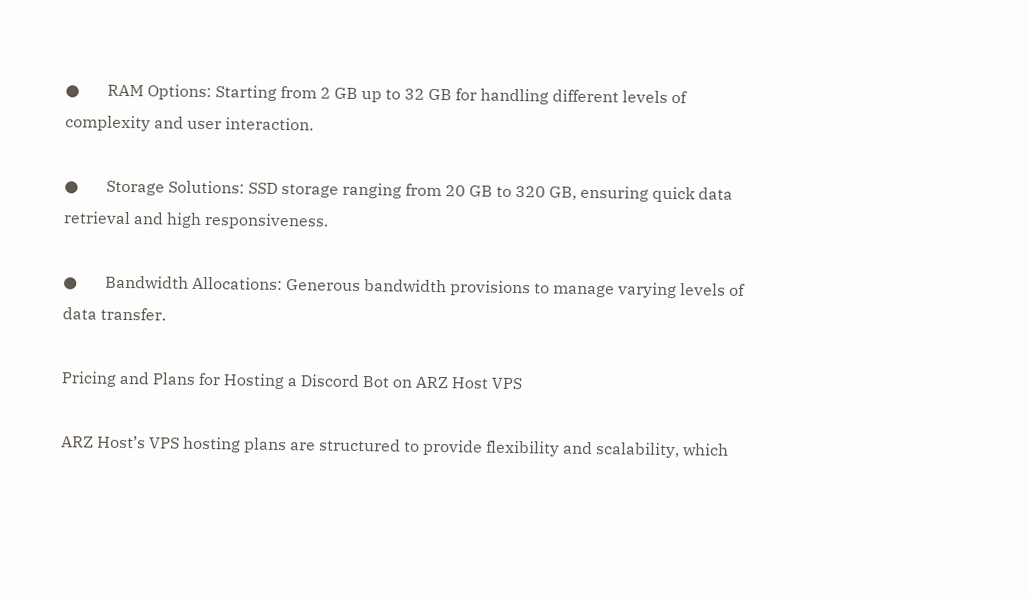●       RAM Options: Starting from 2 GB up to 32 GB for handling different levels of complexity and user interaction.

●       Storage Solutions: SSD storage ranging from 20 GB to 320 GB, ensuring quick data retrieval and high responsiveness.

●       Bandwidth Allocations: Generous bandwidth provisions to manage varying levels of data transfer.

Pricing and Plans for Hosting a Discord Bot on ARZ Host VPS

ARZ Host’s VPS hosting plans are structured to provide flexibility and scalability, which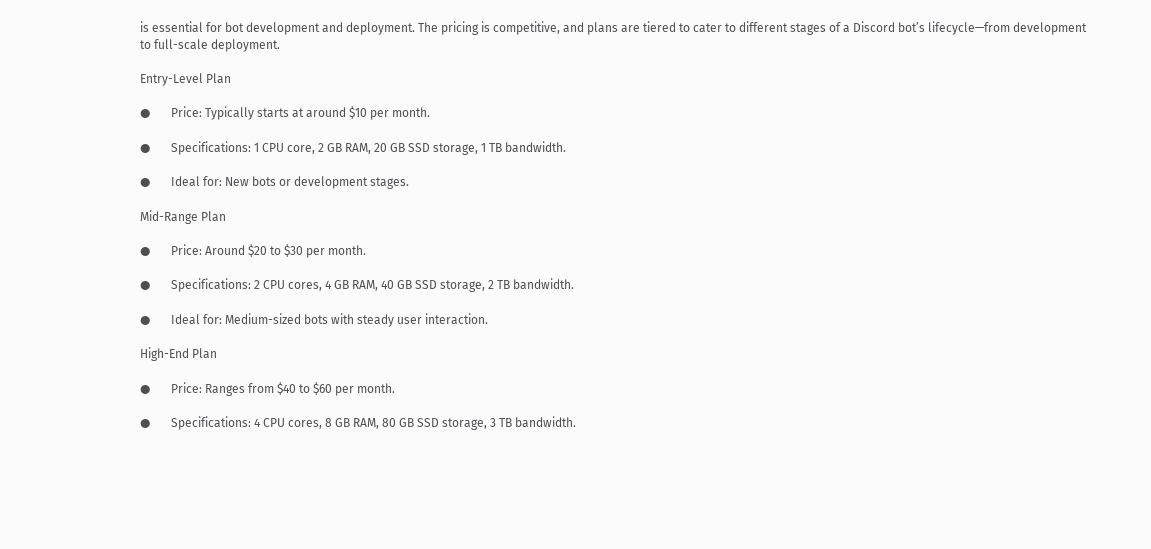is essential for bot development and deployment. The pricing is competitive, and plans are tiered to cater to different stages of a Discord bot’s lifecycle—from development to full-scale deployment.

Entry-Level Plan

●       Price: Typically starts at around $10 per month.

●       Specifications: 1 CPU core, 2 GB RAM, 20 GB SSD storage, 1 TB bandwidth.

●       Ideal for: New bots or development stages.

Mid-Range Plan

●       Price: Around $20 to $30 per month.

●       Specifications: 2 CPU cores, 4 GB RAM, 40 GB SSD storage, 2 TB bandwidth.

●       Ideal for: Medium-sized bots with steady user interaction.

High-End Plan

●       Price: Ranges from $40 to $60 per month.

●       Specifications: 4 CPU cores, 8 GB RAM, 80 GB SSD storage, 3 TB bandwidth.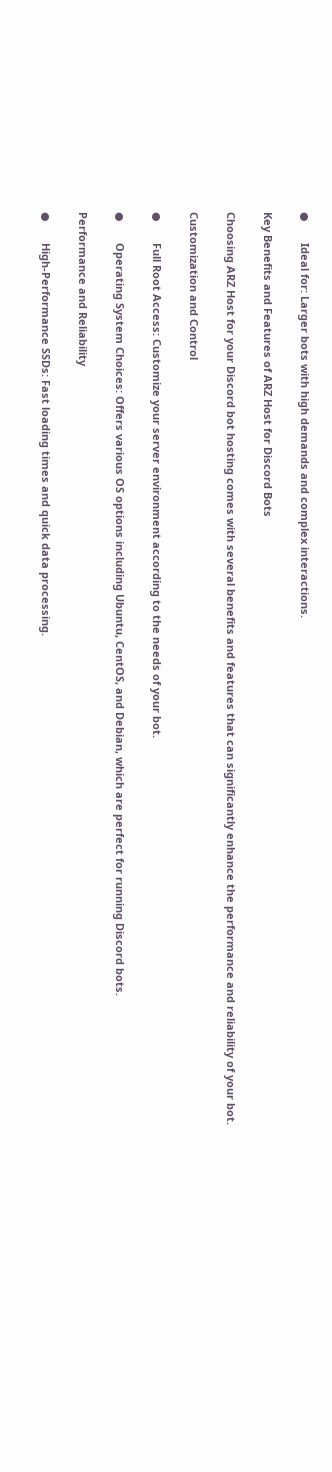●       Ideal for: Larger bots with high demands and complex interactions.

Key Benefits and Features of ARZ Host for Discord Bots

Choosing ARZ Host for your Discord bot hosting comes with several benefits and features that can significantly enhance the performance and reliability of your bot.

Customization and Control

●       Full Root Access: Customize your server environment according to the needs of your bot.

●       Operating System Choices: Offers various OS options including Ubuntu, CentOS, and Debian, which are perfect for running Discord bots.

Performance and Reliability

●       High-Performance SSDs: Fast loading times and quick data processing.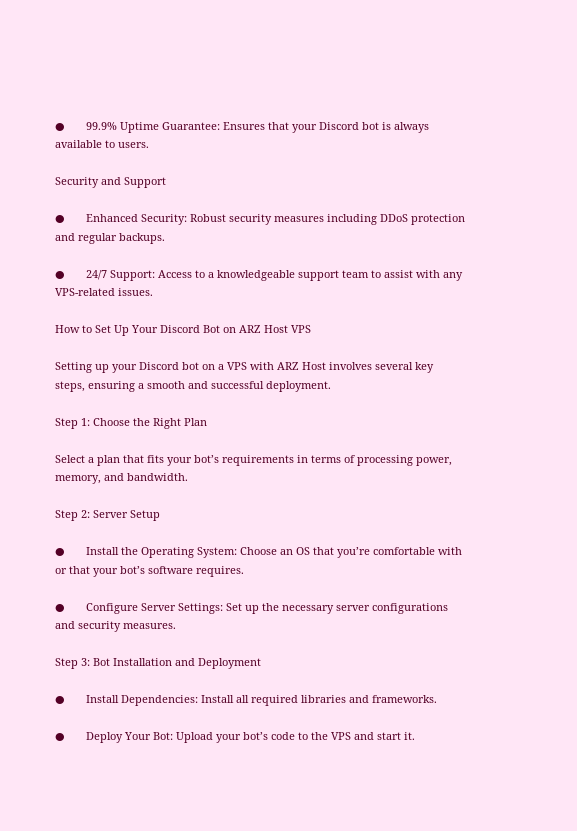●       99.9% Uptime Guarantee: Ensures that your Discord bot is always available to users.

Security and Support

●       Enhanced Security: Robust security measures including DDoS protection and regular backups.

●       24/7 Support: Access to a knowledgeable support team to assist with any VPS-related issues.

How to Set Up Your Discord Bot on ARZ Host VPS

Setting up your Discord bot on a VPS with ARZ Host involves several key steps, ensuring a smooth and successful deployment.

Step 1: Choose the Right Plan

Select a plan that fits your bot’s requirements in terms of processing power, memory, and bandwidth.

Step 2: Server Setup

●       Install the Operating System: Choose an OS that you’re comfortable with or that your bot’s software requires.

●       Configure Server Settings: Set up the necessary server configurations and security measures.

Step 3: Bot Installation and Deployment

●       Install Dependencies: Install all required libraries and frameworks.

●       Deploy Your Bot: Upload your bot’s code to the VPS and start it.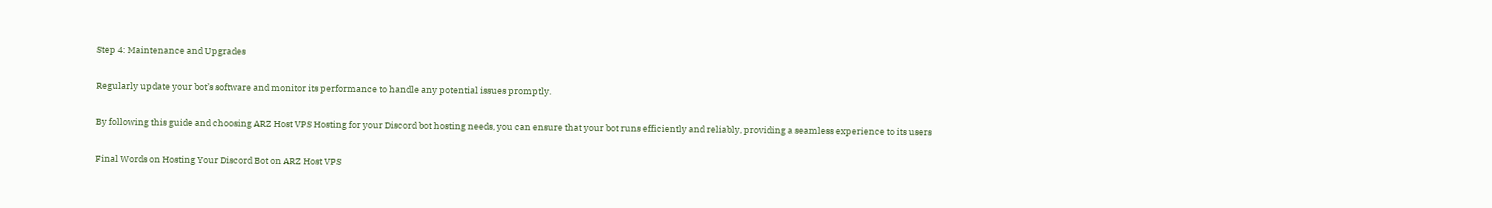Step 4: Maintenance and Upgrades

Regularly update your bot’s software and monitor its performance to handle any potential issues promptly.

By following this guide and choosing ARZ Host VPS Hosting for your Discord bot hosting needs, you can ensure that your bot runs efficiently and reliably, providing a seamless experience to its users

Final Words on Hosting Your Discord Bot on ARZ Host VPS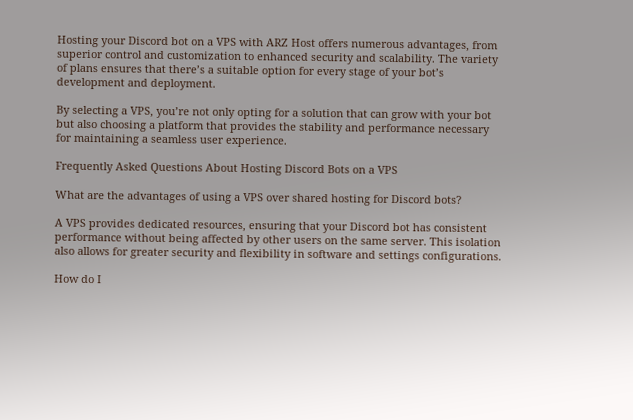Hosting your Discord bot on a VPS with ARZ Host offers numerous advantages, from superior control and customization to enhanced security and scalability. The variety of plans ensures that there’s a suitable option for every stage of your bot’s development and deployment.

By selecting a VPS, you’re not only opting for a solution that can grow with your bot but also choosing a platform that provides the stability and performance necessary for maintaining a seamless user experience.

Frequently Asked Questions About Hosting Discord Bots on a VPS

What are the advantages of using a VPS over shared hosting for Discord bots?

A VPS provides dedicated resources, ensuring that your Discord bot has consistent performance without being affected by other users on the same server. This isolation also allows for greater security and flexibility in software and settings configurations.

How do I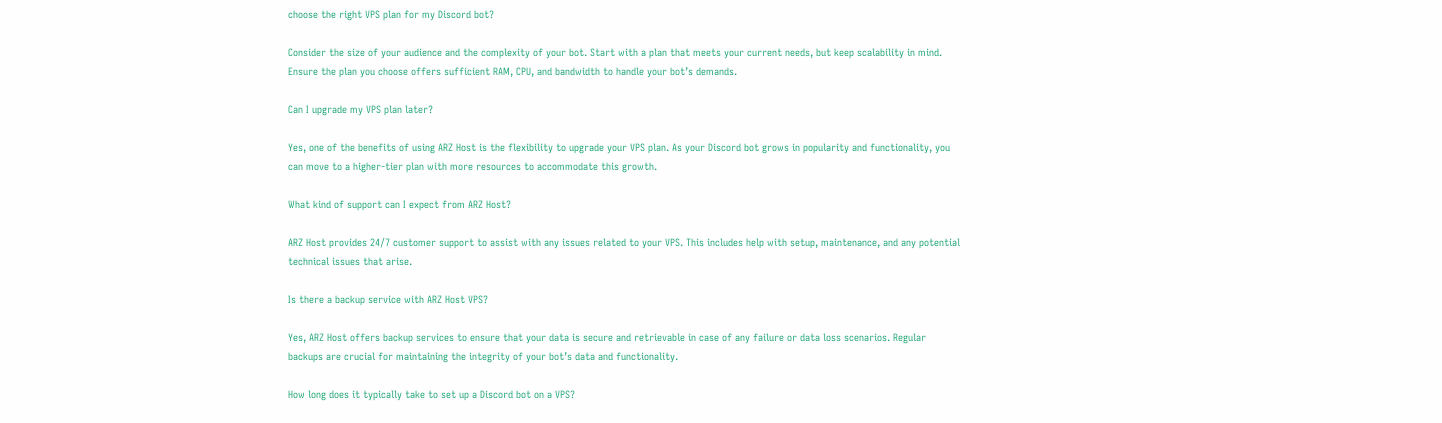choose the right VPS plan for my Discord bot?

Consider the size of your audience and the complexity of your bot. Start with a plan that meets your current needs, but keep scalability in mind. Ensure the plan you choose offers sufficient RAM, CPU, and bandwidth to handle your bot’s demands.

Can I upgrade my VPS plan later?

Yes, one of the benefits of using ARZ Host is the flexibility to upgrade your VPS plan. As your Discord bot grows in popularity and functionality, you can move to a higher-tier plan with more resources to accommodate this growth.

What kind of support can I expect from ARZ Host?

ARZ Host provides 24/7 customer support to assist with any issues related to your VPS. This includes help with setup, maintenance, and any potential technical issues that arise.

Is there a backup service with ARZ Host VPS?

Yes, ARZ Host offers backup services to ensure that your data is secure and retrievable in case of any failure or data loss scenarios. Regular backups are crucial for maintaining the integrity of your bot’s data and functionality.

How long does it typically take to set up a Discord bot on a VPS?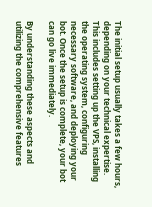The initial setup usually takes a few hours, depending on your technical expertise. This includes setting up the VPS, installing the operating system, configuring necessary software, and deploying your bot. Once the setup is complete, your bot can go live immediately.

By understanding these aspects and utilizing the comprehensive features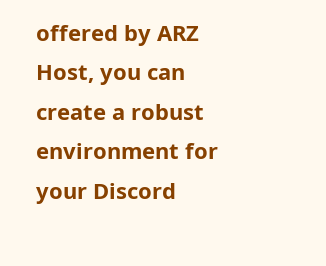offered by ARZ Host, you can create a robust environment for your Discord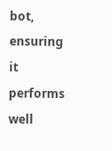bot, ensuring it performs well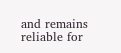and remains reliable for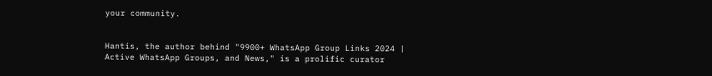your community.


Hantis, the author behind "9900+ WhatsApp Group Links 2024 | Active WhatsApp Groups, and News," is a prolific curator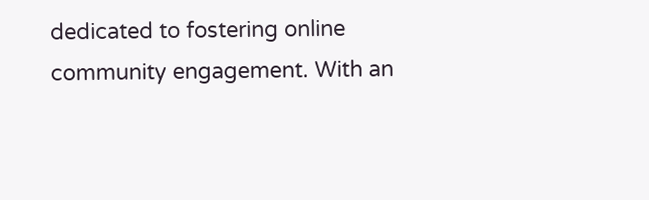dedicated to fostering online community engagement. With an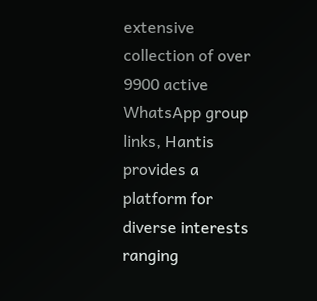extensive collection of over 9900 active WhatsApp group links, Hantis provides a platform for diverse interests ranging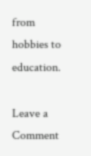from hobbies to education.

Leave a Comment